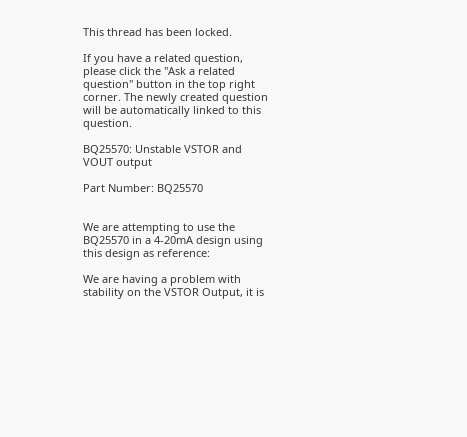This thread has been locked.

If you have a related question, please click the "Ask a related question" button in the top right corner. The newly created question will be automatically linked to this question.

BQ25570: Unstable VSTOR and VOUT output

Part Number: BQ25570


We are attempting to use the BQ25570 in a 4-20mA design using this design as reference:

We are having a problem with stability on the VSTOR Output, it is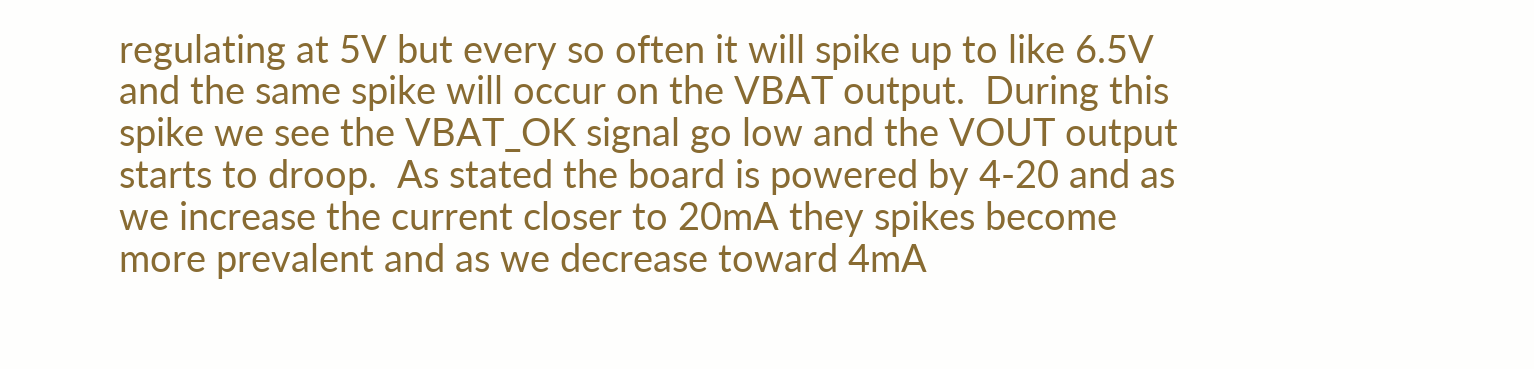regulating at 5V but every so often it will spike up to like 6.5V and the same spike will occur on the VBAT output.  During this spike we see the VBAT_OK signal go low and the VOUT output starts to droop.  As stated the board is powered by 4-20 and as we increase the current closer to 20mA they spikes become more prevalent and as we decrease toward 4mA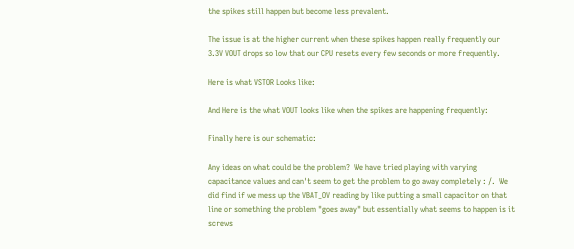the spikes still happen but become less prevalent.

The issue is at the higher current when these spikes happen really frequently our 3.3V VOUT drops so low that our CPU resets every few seconds or more frequently.

Here is what VSTOR Looks like:

And Here is the what VOUT looks like when the spikes are happening frequently:

Finally here is our schematic:

Any ideas on what could be the problem?  We have tried playing with varying capacitance values and can't seem to get the problem to go away completely : /.  We did find if we mess up the VBAT_OV reading by like putting a small capacitor on that line or something the problem "goes away" but essentially what seems to happen is it screws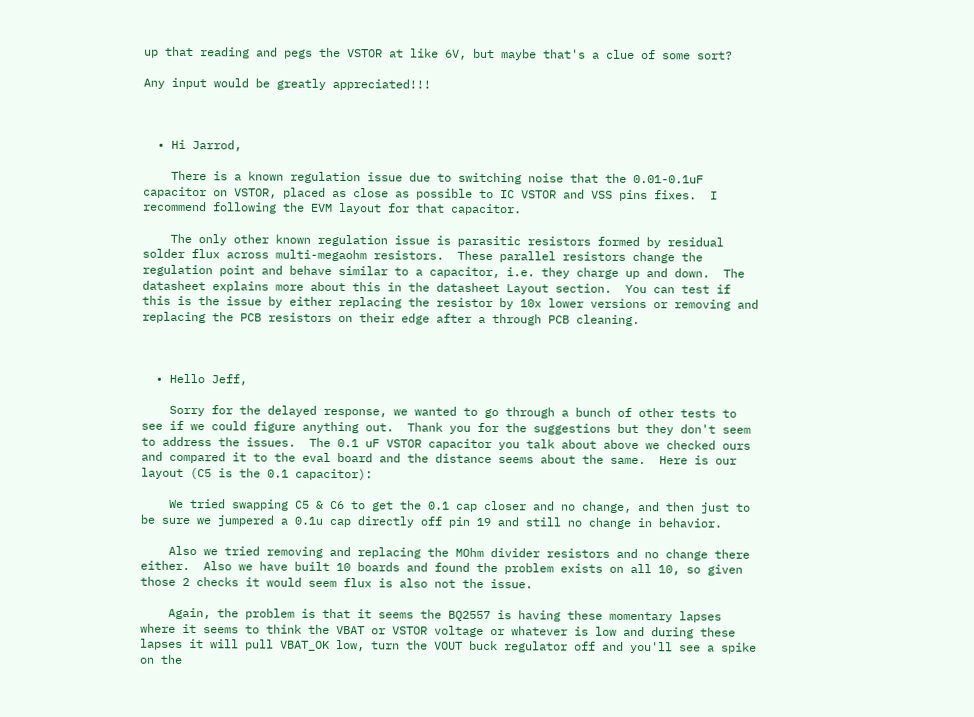up that reading and pegs the VSTOR at like 6V, but maybe that's a clue of some sort?

Any input would be greatly appreciated!!!



  • Hi Jarrod,

    There is a known regulation issue due to switching noise that the 0.01-0.1uF capacitor on VSTOR, placed as close as possible to IC VSTOR and VSS pins fixes.  I recommend following the EVM layout for that capacitor.

    The only other known regulation issue is parasitic resistors formed by residual solder flux across multi-megaohm resistors.  These parallel resistors change the regulation point and behave similar to a capacitor, i.e. they charge up and down.  The datasheet explains more about this in the datasheet Layout section.  You can test if this is the issue by either replacing the resistor by 10x lower versions or removing and replacing the PCB resistors on their edge after a through PCB cleaning.



  • Hello Jeff,

    Sorry for the delayed response, we wanted to go through a bunch of other tests to see if we could figure anything out.  Thank you for the suggestions but they don't seem to address the issues.  The 0.1 uF VSTOR capacitor you talk about above we checked ours and compared it to the eval board and the distance seems about the same.  Here is our layout (C5 is the 0.1 capacitor):

    We tried swapping C5 & C6 to get the 0.1 cap closer and no change, and then just to be sure we jumpered a 0.1u cap directly off pin 19 and still no change in behavior.

    Also we tried removing and replacing the MOhm divider resistors and no change there either.  Also we have built 10 boards and found the problem exists on all 10, so given those 2 checks it would seem flux is also not the issue.

    Again, the problem is that it seems the BQ2557 is having these momentary lapses where it seems to think the VBAT or VSTOR voltage or whatever is low and during these lapses it will pull VBAT_OK low, turn the VOUT buck regulator off and you'll see a spike on the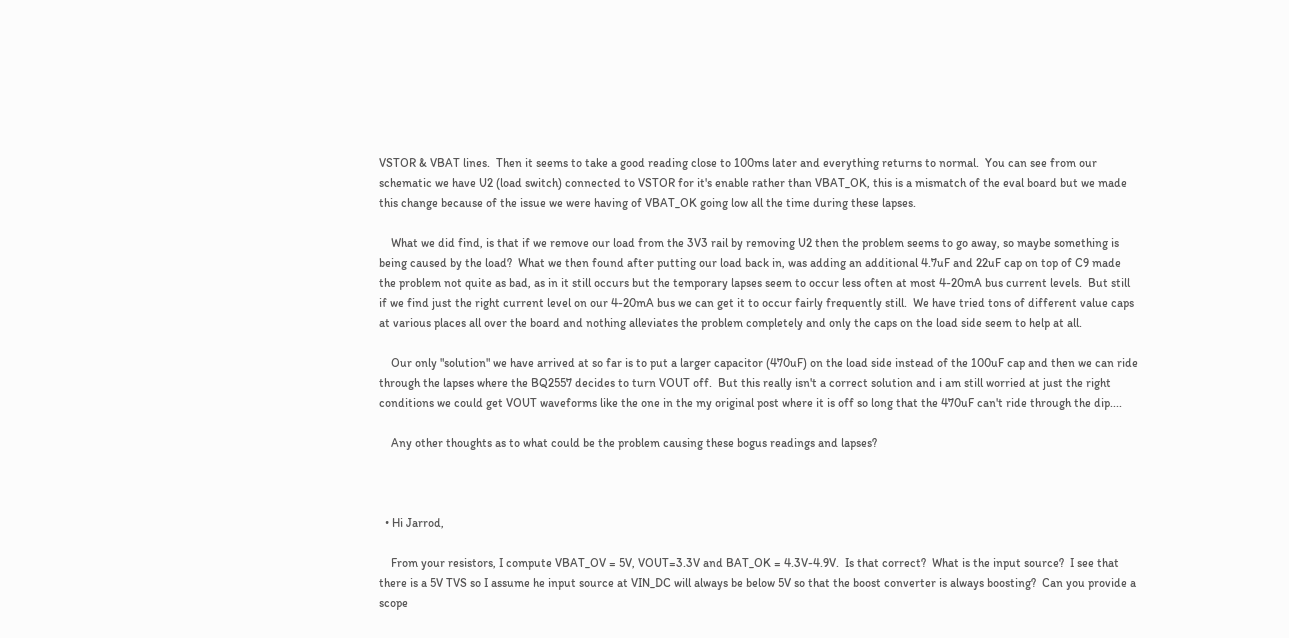VSTOR & VBAT lines.  Then it seems to take a good reading close to 100ms later and everything returns to normal.  You can see from our schematic we have U2 (load switch) connected to VSTOR for it's enable rather than VBAT_OK, this is a mismatch of the eval board but we made this change because of the issue we were having of VBAT_OK going low all the time during these lapses.

    What we did find, is that if we remove our load from the 3V3 rail by removing U2 then the problem seems to go away, so maybe something is being caused by the load?  What we then found after putting our load back in, was adding an additional 4.7uF and 22uF cap on top of C9 made the problem not quite as bad, as in it still occurs but the temporary lapses seem to occur less often at most 4-20mA bus current levels.  But still if we find just the right current level on our 4-20mA bus we can get it to occur fairly frequently still.  We have tried tons of different value caps at various places all over the board and nothing alleviates the problem completely and only the caps on the load side seem to help at all.

    Our only "solution" we have arrived at so far is to put a larger capacitor (470uF) on the load side instead of the 100uF cap and then we can ride through the lapses where the BQ2557 decides to turn VOUT off.  But this really isn't a correct solution and i am still worried at just the right conditions we could get VOUT waveforms like the one in the my original post where it is off so long that the 470uF can't ride through the dip....

    Any other thoughts as to what could be the problem causing these bogus readings and lapses?



  • Hi Jarrod,

    From your resistors, I compute VBAT_OV = 5V, VOUT=3.3V and BAT_OK = 4.3V-4.9V.  Is that correct?  What is the input source?  I see that there is a 5V TVS so I assume he input source at VIN_DC will always be below 5V so that the boost converter is always boosting?  Can you provide a scope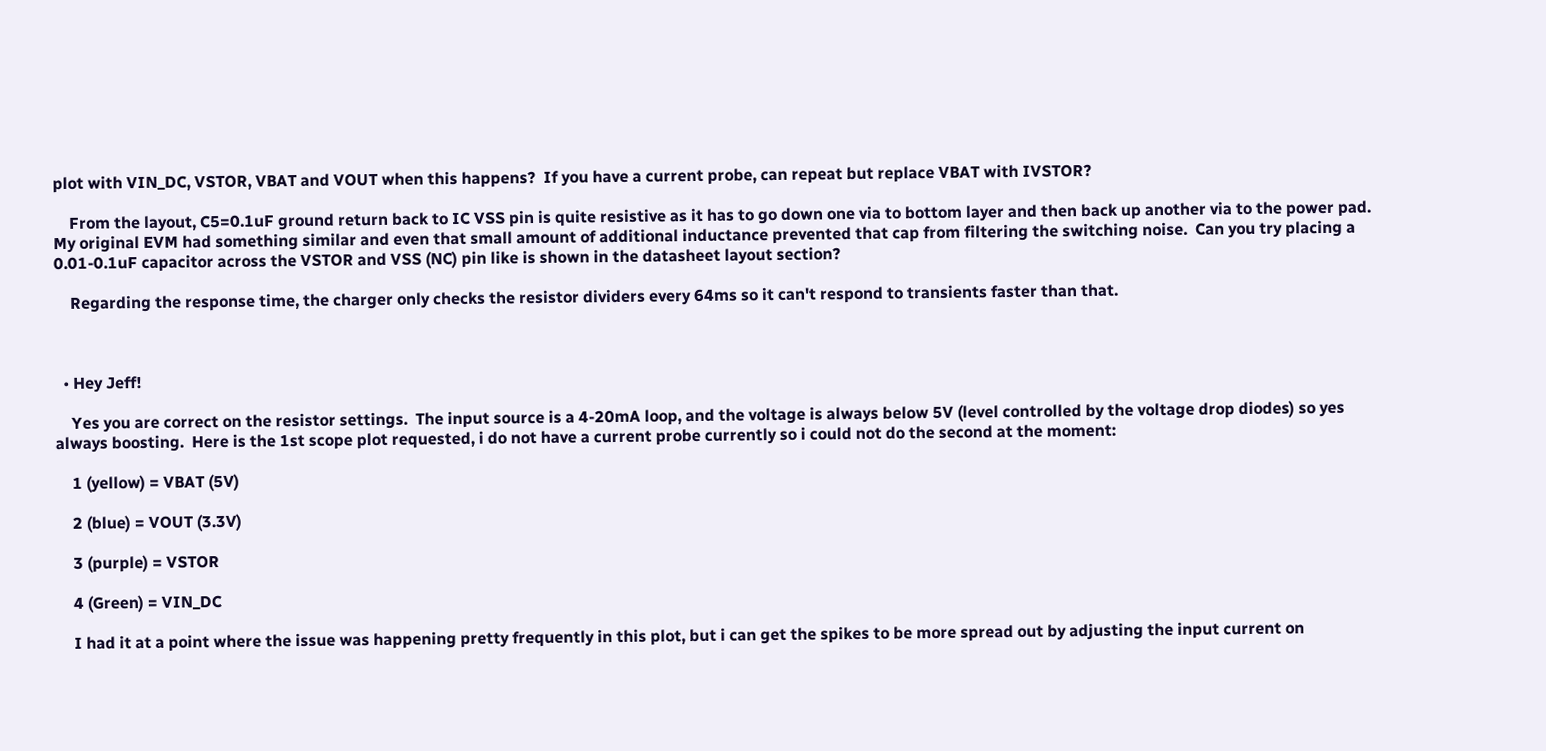plot with VIN_DC, VSTOR, VBAT and VOUT when this happens?  If you have a current probe, can repeat but replace VBAT with IVSTOR?

    From the layout, C5=0.1uF ground return back to IC VSS pin is quite resistive as it has to go down one via to bottom layer and then back up another via to the power pad.  My original EVM had something similar and even that small amount of additional inductance prevented that cap from filtering the switching noise.  Can you try placing a 0.01-0.1uF capacitor across the VSTOR and VSS (NC) pin like is shown in the datasheet layout section?

    Regarding the response time, the charger only checks the resistor dividers every 64ms so it can't respond to transients faster than that.



  • Hey Jeff!

    Yes you are correct on the resistor settings.  The input source is a 4-20mA loop, and the voltage is always below 5V (level controlled by the voltage drop diodes) so yes always boosting.  Here is the 1st scope plot requested, i do not have a current probe currently so i could not do the second at the moment:

    1 (yellow) = VBAT (5V)

    2 (blue) = VOUT (3.3V)

    3 (purple) = VSTOR

    4 (Green) = VIN_DC

    I had it at a point where the issue was happening pretty frequently in this plot, but i can get the spikes to be more spread out by adjusting the input current on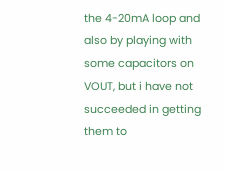the 4-20mA loop and also by playing with some capacitors on VOUT, but i have not succeeded in getting them to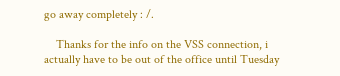go away completely : /.

    Thanks for the info on the VSS connection, i actually have to be out of the office until Tuesday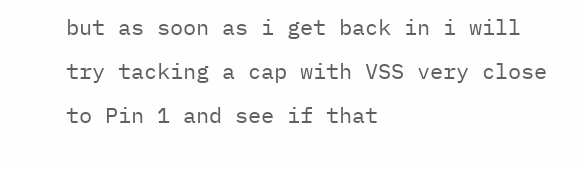but as soon as i get back in i will try tacking a cap with VSS very close to Pin 1 and see if that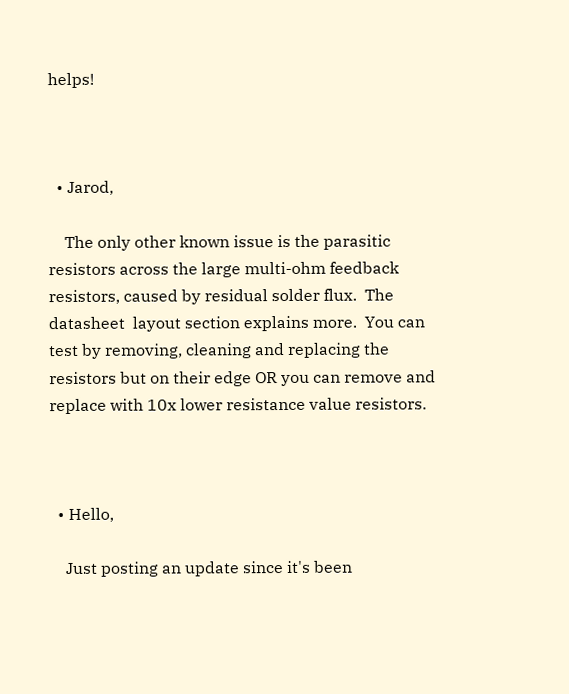helps!



  • Jarod,

    The only other known issue is the parasitic resistors across the large multi-ohm feedback resistors, caused by residual solder flux.  The datasheet  layout section explains more.  You can test by removing, cleaning and replacing the resistors but on their edge OR you can remove and replace with 10x lower resistance value resistors.



  • Hello,

    Just posting an update since it's been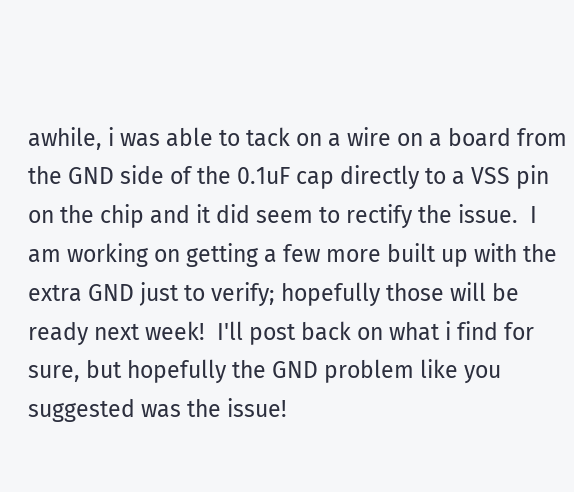awhile, i was able to tack on a wire on a board from the GND side of the 0.1uF cap directly to a VSS pin on the chip and it did seem to rectify the issue.  I am working on getting a few more built up with the extra GND just to verify; hopefully those will be ready next week!  I'll post back on what i find for sure, but hopefully the GND problem like you suggested was the issue!